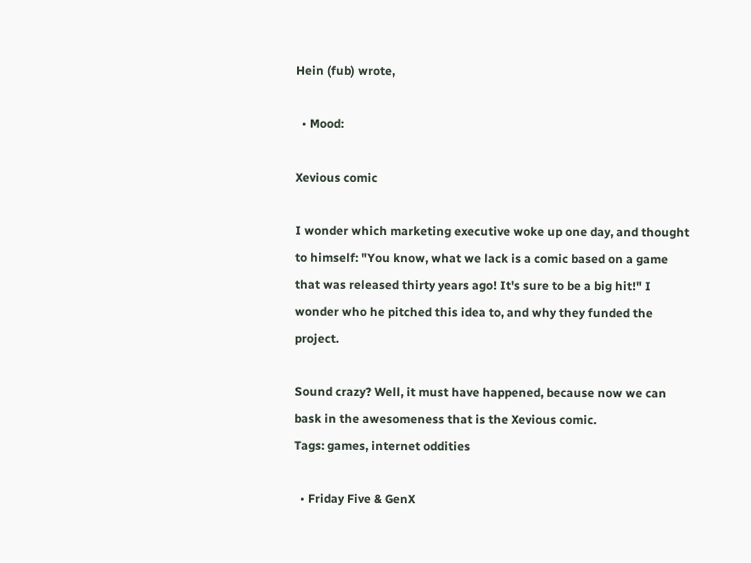Hein (fub) wrote,

  • Mood:

Xevious comic

I wonder which marketing executive woke up one day, and thought to himself: "You know, what we lack is a comic based on a game that was released thirty years ago! It's sure to be a big hit!" I wonder who he pitched this idea to, and why they funded the project.

Sound crazy? Well, it must have happened, because now we can bask in the awesomeness that is the Xevious comic.
Tags: games, internet oddities

  • Friday Five & GenX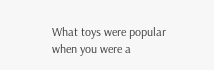What toys were popular when you were a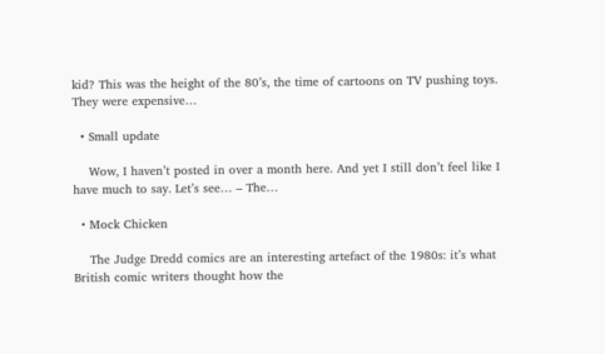kid? This was the height of the 80’s, the time of cartoons on TV pushing toys. They were expensive…

  • Small update

    Wow, I haven’t posted in over a month here. And yet I still don’t feel like I have much to say. Let’s see… – The…

  • Mock Chicken

    The Judge Dredd comics are an interesting artefact of the 1980s: it’s what British comic writers thought how the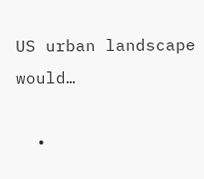US urban landscape would…

  •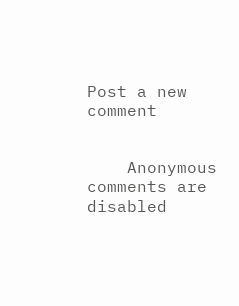Post a new comment


    Anonymous comments are disabled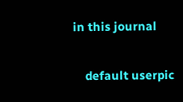in this journal

    default userpic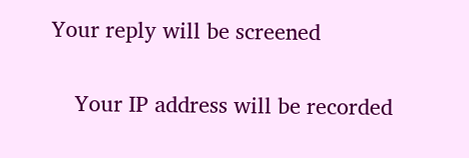Your reply will be screened

    Your IP address will be recorded